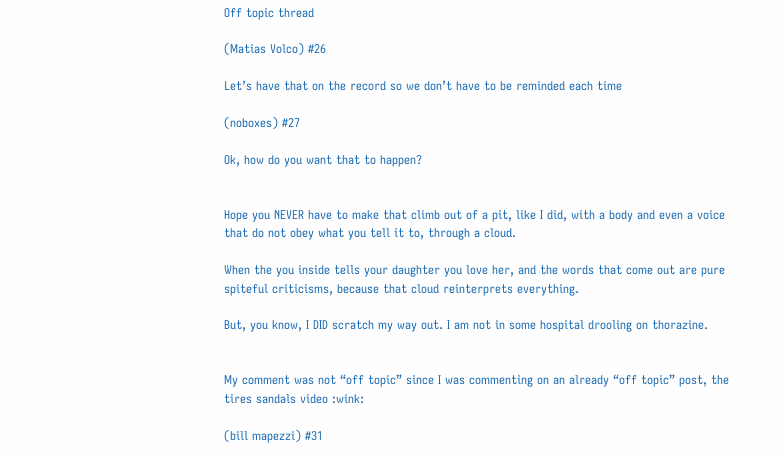Off topic thread

(Matias Volco) #26

Let’s have that on the record so we don’t have to be reminded each time

(noboxes) #27

Ok, how do you want that to happen?


Hope you NEVER have to make that climb out of a pit, like I did, with a body and even a voice that do not obey what you tell it to, through a cloud.

When the you inside tells your daughter you love her, and the words that come out are pure spiteful criticisms, because that cloud reinterprets everything.

But, you know, I DID scratch my way out. I am not in some hospital drooling on thorazine.


My comment was not “off topic” since I was commenting on an already “off topic” post, the tires sandals video :wink:

(bill mapezzi) #31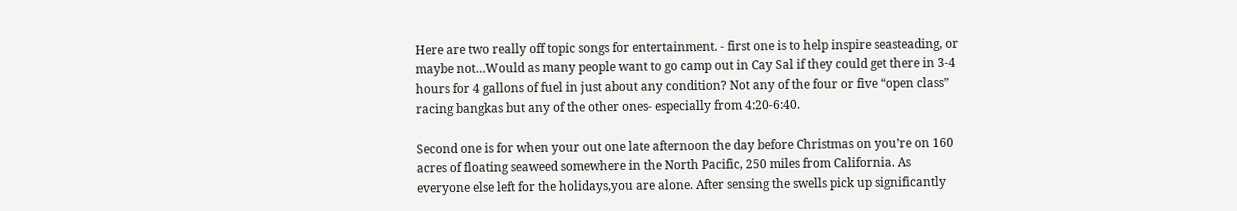Here are two really off topic songs for entertainment. - first one is to help inspire seasteading, or maybe not…Would as many people want to go camp out in Cay Sal if they could get there in 3-4 hours for 4 gallons of fuel in just about any condition? Not any of the four or five “open class” racing bangkas but any of the other ones- especially from 4:20-6:40.

Second one is for when your out one late afternoon the day before Christmas on you’re on 160 acres of floating seaweed somewhere in the North Pacific, 250 miles from California. As everyone else left for the holidays,you are alone. After sensing the swells pick up significantly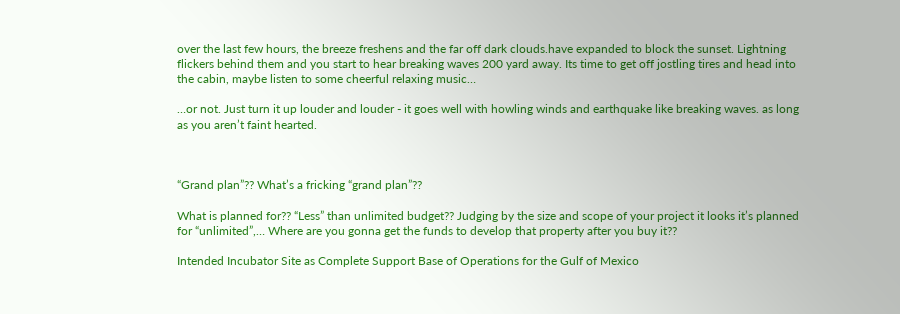over the last few hours, the breeze freshens and the far off dark clouds.have expanded to block the sunset. Lightning flickers behind them and you start to hear breaking waves 200 yard away. Its time to get off jostling tires and head into the cabin, maybe listen to some cheerful relaxing music…

…or not. Just turn it up louder and louder - it goes well with howling winds and earthquake like breaking waves. as long as you aren’t faint hearted.



“Grand plan”?? What’s a fricking “grand plan”??

What is planned for?? “Less” than unlimited budget?? Judging by the size and scope of your project it looks it’s planned for “unlimited”,… Where are you gonna get the funds to develop that property after you buy it??

Intended Incubator Site as Complete Support Base of Operations for the Gulf of Mexico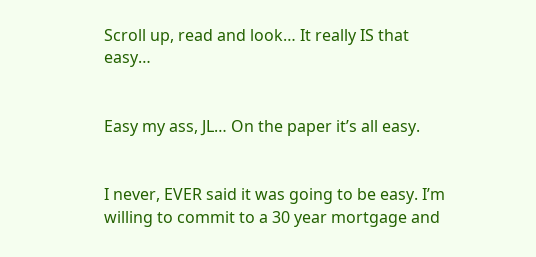Scroll up, read and look… It really IS that easy…


Easy my ass, JL… On the paper it’s all easy.


I never, EVER said it was going to be easy. I’m willing to commit to a 30 year mortgage and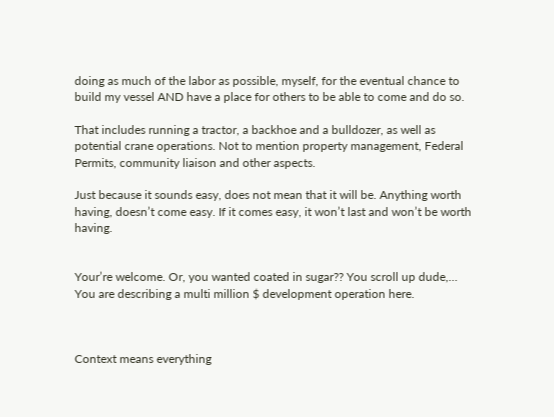doing as much of the labor as possible, myself, for the eventual chance to build my vessel AND have a place for others to be able to come and do so.

That includes running a tractor, a backhoe and a bulldozer, as well as potential crane operations. Not to mention property management, Federal Permits, community liaison and other aspects.

Just because it sounds easy, does not mean that it will be. Anything worth having, doesn’t come easy. If it comes easy, it won’t last and won’t be worth having.


Your’re welcome. Or, you wanted coated in sugar?? You scroll up dude,… You are describing a multi million $ development operation here.



Context means everything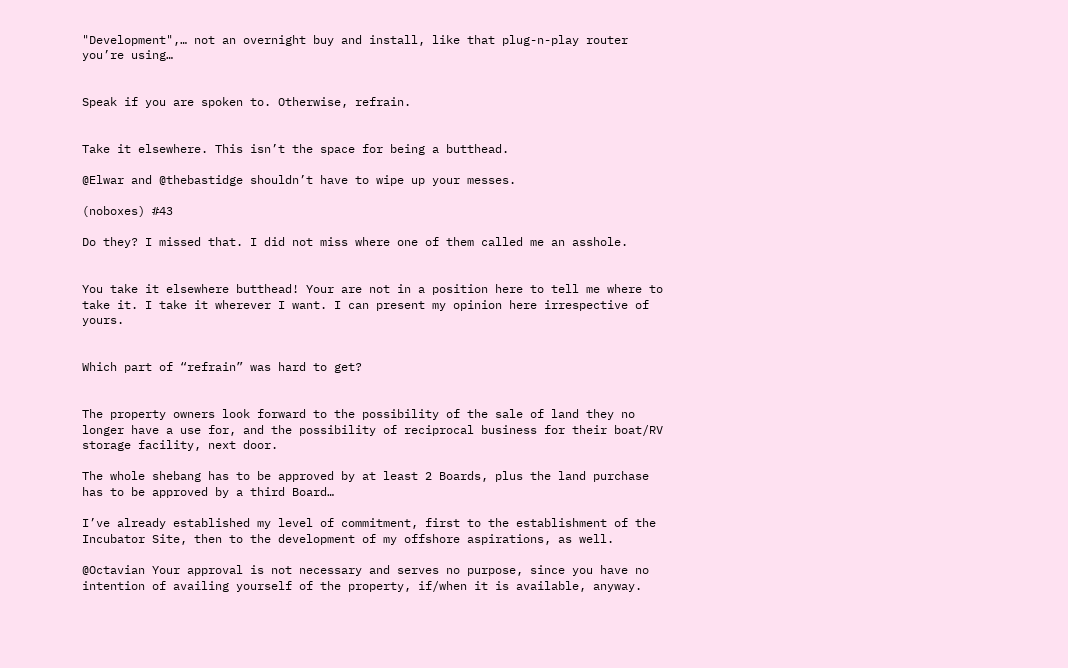"Development",… not an overnight buy and install, like that plug-n-play router you’re using…


Speak if you are spoken to. Otherwise, refrain.


Take it elsewhere. This isn’t the space for being a butthead.

@Elwar and @thebastidge shouldn’t have to wipe up your messes.

(noboxes) #43

Do they? I missed that. I did not miss where one of them called me an asshole.


You take it elsewhere butthead! Your are not in a position here to tell me where to take it. I take it wherever I want. I can present my opinion here irrespective of yours.


Which part of “refrain” was hard to get?


The property owners look forward to the possibility of the sale of land they no longer have a use for, and the possibility of reciprocal business for their boat/RV storage facility, next door.

The whole shebang has to be approved by at least 2 Boards, plus the land purchase has to be approved by a third Board…

I’ve already established my level of commitment, first to the establishment of the Incubator Site, then to the development of my offshore aspirations, as well.

@Octavian Your approval is not necessary and serves no purpose, since you have no intention of availing yourself of the property, if/when it is available, anyway.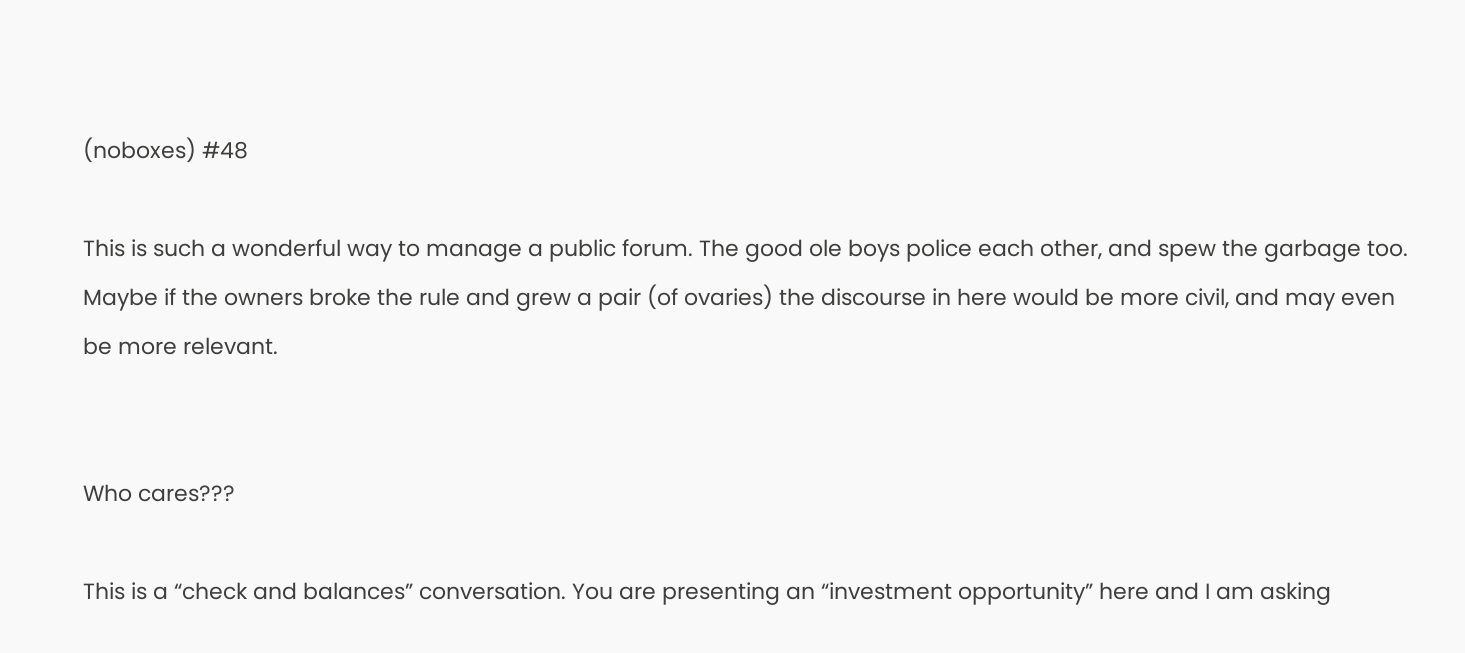(noboxes) #48

This is such a wonderful way to manage a public forum. The good ole boys police each other, and spew the garbage too. Maybe if the owners broke the rule and grew a pair (of ovaries) the discourse in here would be more civil, and may even be more relevant.


Who cares???

This is a “check and balances” conversation. You are presenting an “investment opportunity” here and I am asking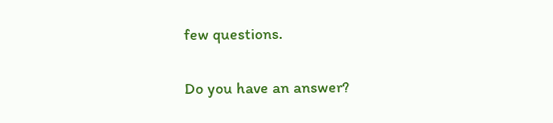few questions.

Do you have an answer?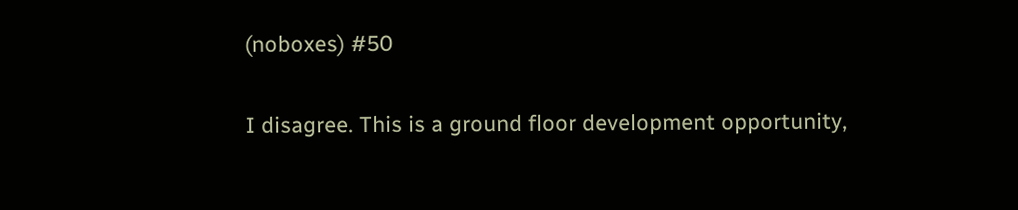(noboxes) #50

I disagree. This is a ground floor development opportunity,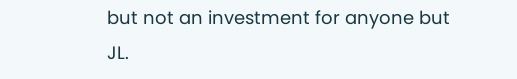but not an investment for anyone but JL.